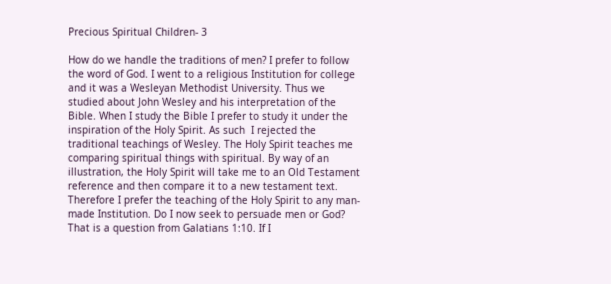Precious Spiritual Children- 3

How do we handle the traditions of men? I prefer to follow the word of God. I went to a religious Institution for college and it was a Wesleyan Methodist University. Thus we studied about John Wesley and his interpretation of the Bible. When I study the Bible I prefer to study it under the inspiration of the Holy Spirit. As such  I rejected the traditional teachings of Wesley. The Holy Spirit teaches me comparing spiritual things with spiritual. By way of an illustration, the Holy Spirit will take me to an Old Testament reference and then compare it to a new testament text. Therefore I prefer the teaching of the Holy Spirit to any man-made Institution. Do I now seek to persuade men or God? That is a question from Galatians 1:10. If I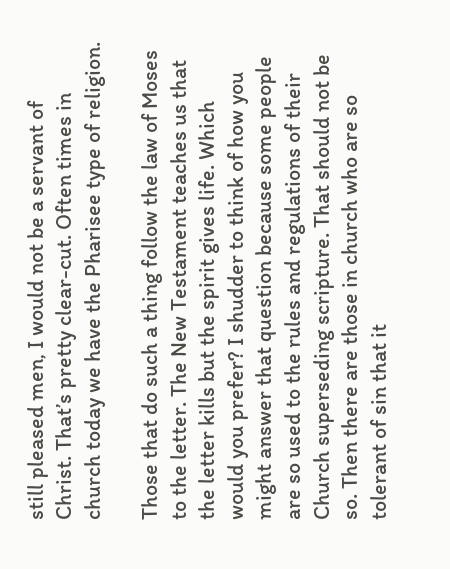still pleased men, I would not be a servant of Christ. That’s pretty clear-cut. Often times in church today we have the Pharisee type of religion.

Those that do such a thing follow the law of Moses to the letter. The New Testament teaches us that the letter kills but the spirit gives life. Which would you prefer? I shudder to think of how you might answer that question because some people are so used to the rules and regulations of their Church superseding scripture. That should not be so. Then there are those in church who are so tolerant of sin that it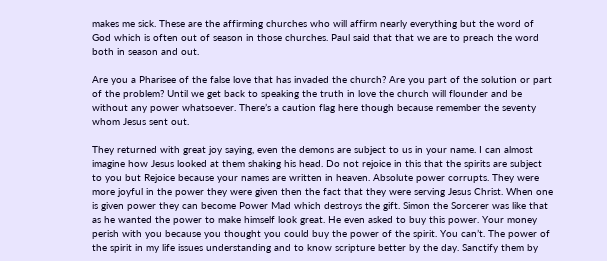makes me sick. These are the affirming churches who will affirm nearly everything but the word of God which is often out of season in those churches. Paul said that that we are to preach the word both in season and out.

Are you a Pharisee of the false love that has invaded the church? Are you part of the solution or part of the problem? Until we get back to speaking the truth in love the church will flounder and be without any power whatsoever. There’s a caution flag here though because remember the seventy whom Jesus sent out.

They returned with great joy saying, even the demons are subject to us in your name. I can almost imagine how Jesus looked at them shaking his head. Do not rejoice in this that the spirits are subject to you but Rejoice because your names are written in heaven. Absolute power corrupts. They were more joyful in the power they were given then the fact that they were serving Jesus Christ. When one is given power they can become Power Mad which destroys the gift. Simon the Sorcerer was like that as he wanted the power to make himself look great. He even asked to buy this power. Your money perish with you because you thought you could buy the power of the spirit. You can’t. The power of the spirit in my life issues understanding and to know scripture better by the day. Sanctify them by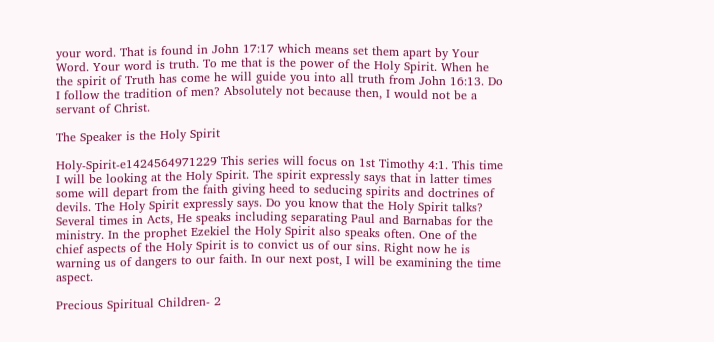your word. That is found in John 17:17 which means set them apart by Your Word. Your word is truth. To me that is the power of the Holy Spirit. When he the spirit of Truth has come he will guide you into all truth from John 16:13. Do I follow the tradition of men? Absolutely not because then, I would not be a servant of Christ.

The Speaker is the Holy Spirit

Holy-Spirit-e1424564971229 This series will focus on 1st Timothy 4:1. This time I will be looking at the Holy Spirit. The spirit expressly says that in latter times some will depart from the faith giving heed to seducing spirits and doctrines of devils. The Holy Spirit expressly says. Do you know that the Holy Spirit talks? Several times in Acts, He speaks including separating Paul and Barnabas for the ministry. In the prophet Ezekiel the Holy Spirit also speaks often. One of the chief aspects of the Holy Spirit is to convict us of our sins. Right now he is warning us of dangers to our faith. In our next post, I will be examining the time aspect.

Precious Spiritual Children- 2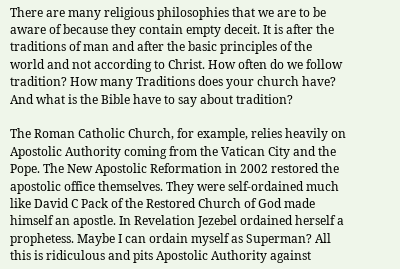There are many religious philosophies that we are to be aware of because they contain empty deceit. It is after the traditions of man and after the basic principles of the world and not according to Christ. How often do we follow tradition? How many Traditions does your church have? And what is the Bible have to say about tradition?

The Roman Catholic Church, for example, relies heavily on Apostolic Authority coming from the Vatican City and the Pope. The New Apostolic Reformation in 2002 restored the apostolic office themselves. They were self-ordained much like David C Pack of the Restored Church of God made himself an apostle. In Revelation Jezebel ordained herself a prophetess. Maybe I can ordain myself as Superman? All this is ridiculous and pits Apostolic Authority against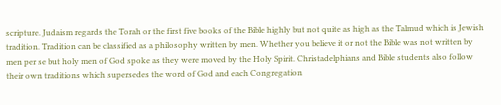scripture. Judaism regards the Torah or the first five books of the Bible highly but not quite as high as the Talmud which is Jewish tradition. Tradition can be classified as a philosophy written by men. Whether you believe it or not the Bible was not written by men per se but holy men of God spoke as they were moved by the Holy Spirit. Christadelphians and Bible students also follow their own traditions which supersedes the word of God and each Congregation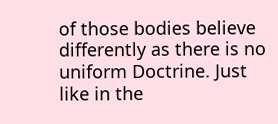of those bodies believe differently as there is no uniform Doctrine. Just like in the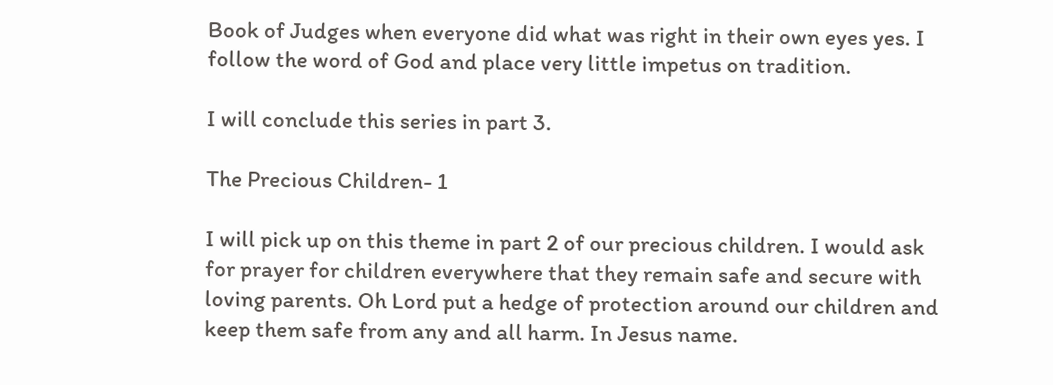Book of Judges when everyone did what was right in their own eyes yes. I follow the word of God and place very little impetus on tradition.

I will conclude this series in part 3.

The Precious Children- 1

I will pick up on this theme in part 2 of our precious children. I would ask for prayer for children everywhere that they remain safe and secure with loving parents. Oh Lord put a hedge of protection around our children and keep them safe from any and all harm. In Jesus name.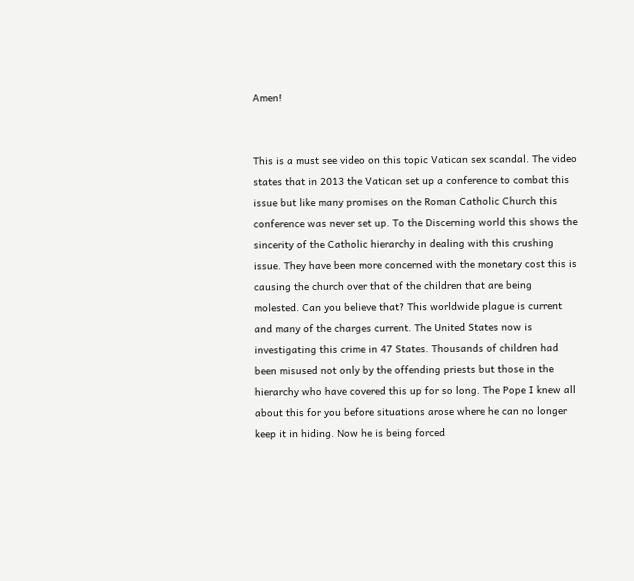Amen!


This is a must see video on this topic Vatican sex scandal. The video states that in 2013 the Vatican set up a conference to combat this issue but like many promises on the Roman Catholic Church this conference was never set up. To the Discerning world this shows the sincerity of the Catholic hierarchy in dealing with this crushing issue. They have been more concerned with the monetary cost this is causing the church over that of the children that are being molested. Can you believe that? This worldwide plague is current and many of the charges current. The United States now is investigating this crime in 47 States. Thousands of children had been misused not only by the offending priests but those in the hierarchy who have covered this up for so long. The Pope I knew all about this for you before situations arose where he can no longer keep it in hiding. Now he is being forced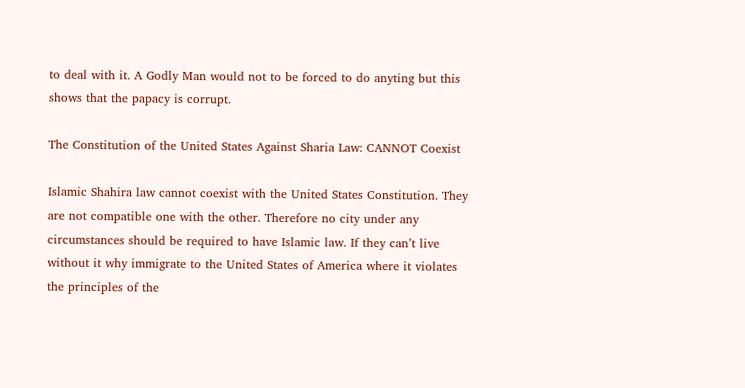to deal with it. A Godly Man would not to be forced to do anyting but this shows that the papacy is corrupt.

The Constitution of the United States Against Sharia Law: CANNOT Coexist

Islamic Shahira law cannot coexist with the United States Constitution. They are not compatible one with the other. Therefore no city under any circumstances should be required to have Islamic law. If they can’t live without it why immigrate to the United States of America where it violates the principles of the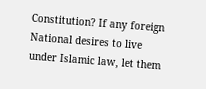Constitution? If any foreign National desires to live under Islamic law, let them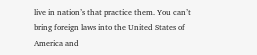live in nation’s that practice them. You can’t bring foreign laws into the United States of America and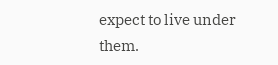expect to live under them.